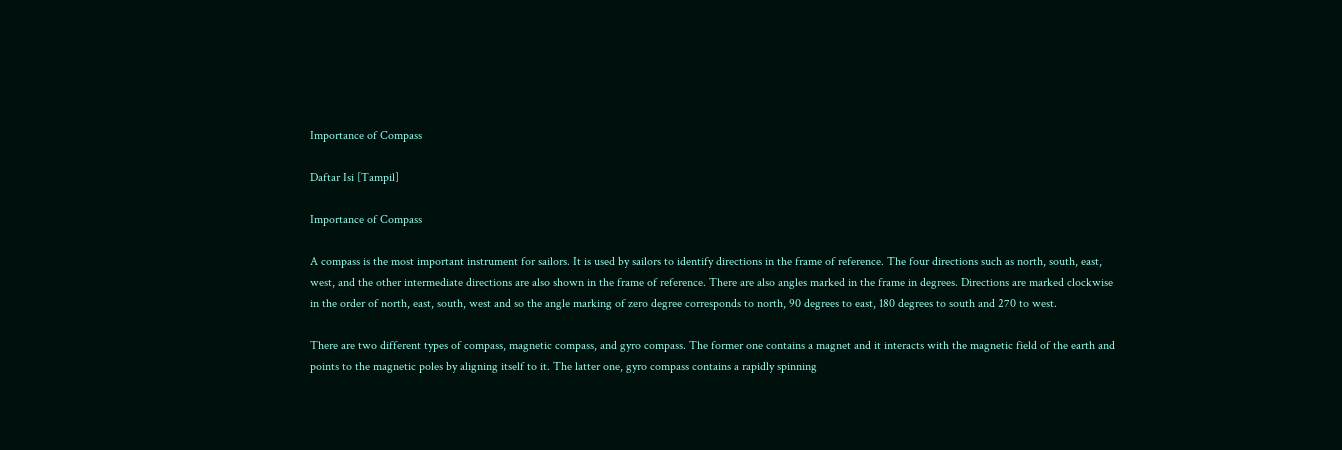Importance of Compass

Daftar Isi [Tampil]

Importance of Compass

A compass is the most important instrument for sailors. It is used by sailors to identify directions in the frame of reference. The four directions such as north, south, east, west, and the other intermediate directions are also shown in the frame of reference. There are also angles marked in the frame in degrees. Directions are marked clockwise in the order of north, east, south, west and so the angle marking of zero degree corresponds to north, 90 degrees to east, 180 degrees to south and 270 to west.

There are two different types of compass, magnetic compass, and gyro compass. The former one contains a magnet and it interacts with the magnetic field of the earth and points to the magnetic poles by aligning itself to it. The latter one, gyro compass contains a rapidly spinning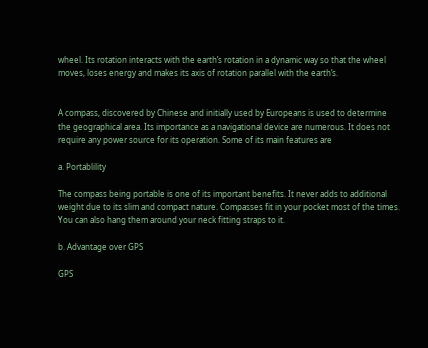wheel. Its rotation interacts with the earth’s rotation in a dynamic way so that the wheel moves, loses energy and makes its axis of rotation parallel with the earth’s.


A compass, discovered by Chinese and initially used by Europeans is used to determine the geographical area. Its importance as a navigational device are numerous. It does not require any power source for its operation. Some of its main features are

a. Portablility

The compass being portable is one of its important benefits. It never adds to additional weight due to its slim and compact nature. Compasses fit in your pocket most of the times. You can also hang them around your neck fitting straps to it.

b. Advantage over GPS

GPS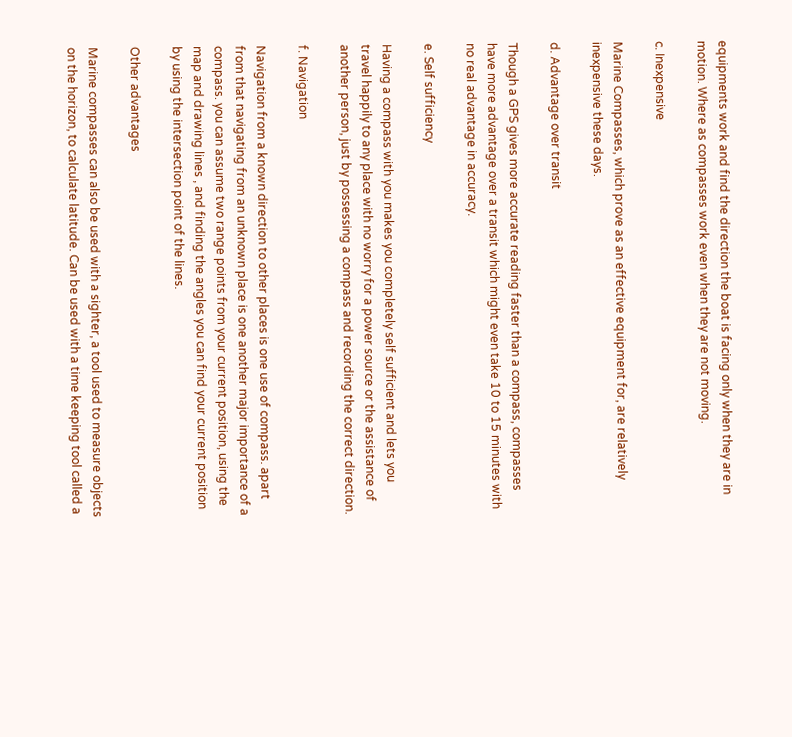equipments work and find the direction the boat is facing only when they are in motion. Where as compasses work even when they are not moving.

c. Inexpensive

Marine Compasses, which prove as an effective equipment for, are relatively inexpensive these days.

d. Advantage over transit

Though a GPS gives more accurate reading faster than a compass, compasses have more advantage over a transit which might even take 10 to 15 minutes with no real advantage in accuracy.

e. Self sufficiency

Having a compass with you makes you completely self sufficient and lets you travel happily to any place with no worry for a power source or the assistance of another person, just by possessing a compass and recording the correct direction.

f. Navigation

Navigation from a known direction to other places is one use of compass. apart from that navigating from an unknown place is one another major importance of a compass. you can assume two range points from your current position, using the map and drawing lines , and finding the angles you can find your current position by using the intersection point of the lines.

Other advantages

Marine compasses can also be used with a sighter, a tool used to measure objects on the horizon, to calculate latitude. Can be used with a time keeping tool called a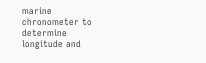marine chronometer to determine longitude and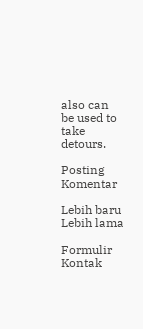also can be used to take detours.

Posting Komentar

Lebih baru Lebih lama

Formulir Kontak